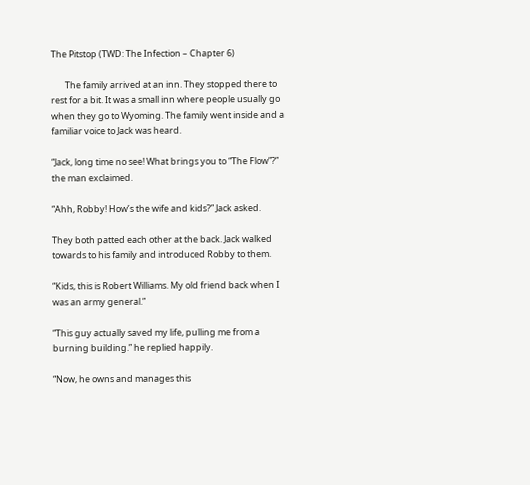The Pitstop (TWD: The Infection – Chapter 6)

       The family arrived at an inn. They stopped there to rest for a bit. It was a small inn where people usually go when they go to Wyoming. The family went inside and a familiar voice to Jack was heard.

“Jack, long time no see! What brings you to “The Flow”?” the man exclaimed.

“Ahh, Robby! How’s the wife and kids?” Jack asked.

They both patted each other at the back. Jack walked towards to his family and introduced Robby to them.

“Kids, this is Robert Williams. My old friend back when I was an army general.”

“This guy actually saved my life, pulling me from a burning building.” he replied happily.

“Now, he owns and manages this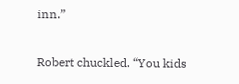inn.”

Robert chuckled. “You kids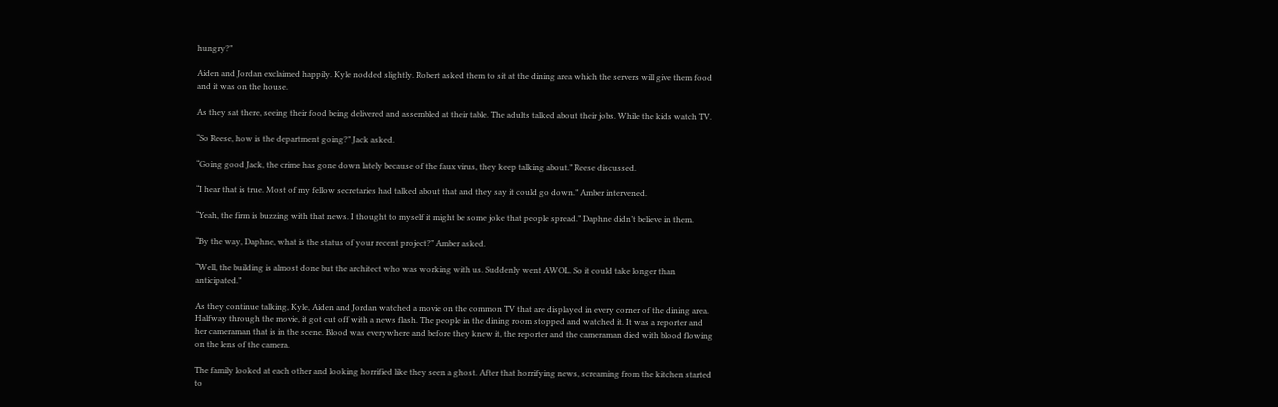hungry?”

Aiden and Jordan exclaimed happily. Kyle nodded slightly. Robert asked them to sit at the dining area which the servers will give them food and it was on the house.

As they sat there, seeing their food being delivered and assembled at their table. The adults talked about their jobs. While the kids watch TV.

“So Reese, how is the department going?” Jack asked.

“Going good Jack, the crime has gone down lately because of the faux virus, they keep talking about.” Reese discussed.

“I hear that is true. Most of my fellow secretaries had talked about that and they say it could go down.” Amber intervened.

“Yeah, the firm is buzzing with that news. I thought to myself it might be some joke that people spread.” Daphne didn’t believe in them.

“By the way, Daphne, what is the status of your recent project?” Amber asked.

“Well, the building is almost done but the architect who was working with us. Suddenly went AWOL. So it could take longer than anticipated.”

As they continue talking, Kyle, Aiden and Jordan watched a movie on the common TV that are displayed in every corner of the dining area. Halfway through the movie, it got cut off with a news flash. The people in the dining room stopped and watched it. It was a reporter and her cameraman that is in the scene. Blood was everywhere and before they knew it, the reporter and the cameraman died with blood flowing on the lens of the camera.

The family looked at each other and looking horrified like they seen a ghost. After that horrifying news, screaming from the kitchen started to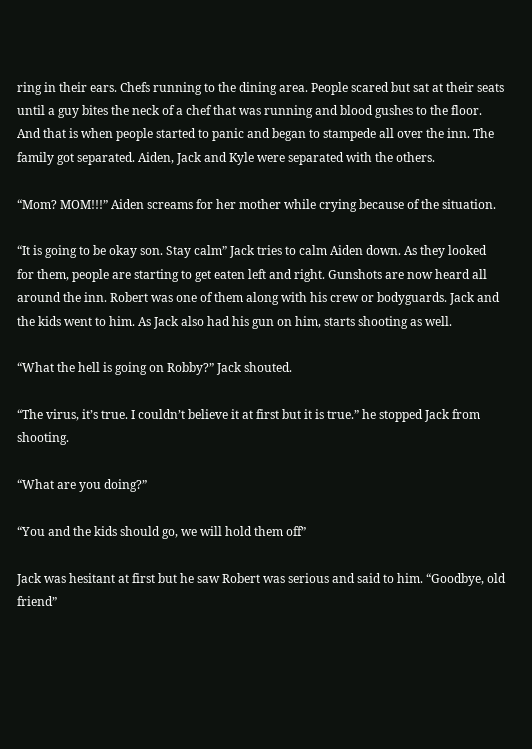ring in their ears. Chefs running to the dining area. People scared but sat at their seats until a guy bites the neck of a chef that was running and blood gushes to the floor. And that is when people started to panic and began to stampede all over the inn. The family got separated. Aiden, Jack and Kyle were separated with the others.

“Mom? MOM!!!” Aiden screams for her mother while crying because of the situation.

“It is going to be okay son. Stay calm” Jack tries to calm Aiden down. As they looked for them, people are starting to get eaten left and right. Gunshots are now heard all around the inn. Robert was one of them along with his crew or bodyguards. Jack and the kids went to him. As Jack also had his gun on him, starts shooting as well.

“What the hell is going on Robby?” Jack shouted.

“The virus, it’s true. I couldn’t believe it at first but it is true.” he stopped Jack from shooting.

“What are you doing?”

“You and the kids should go, we will hold them off”

Jack was hesitant at first but he saw Robert was serious and said to him. “Goodbye, old friend”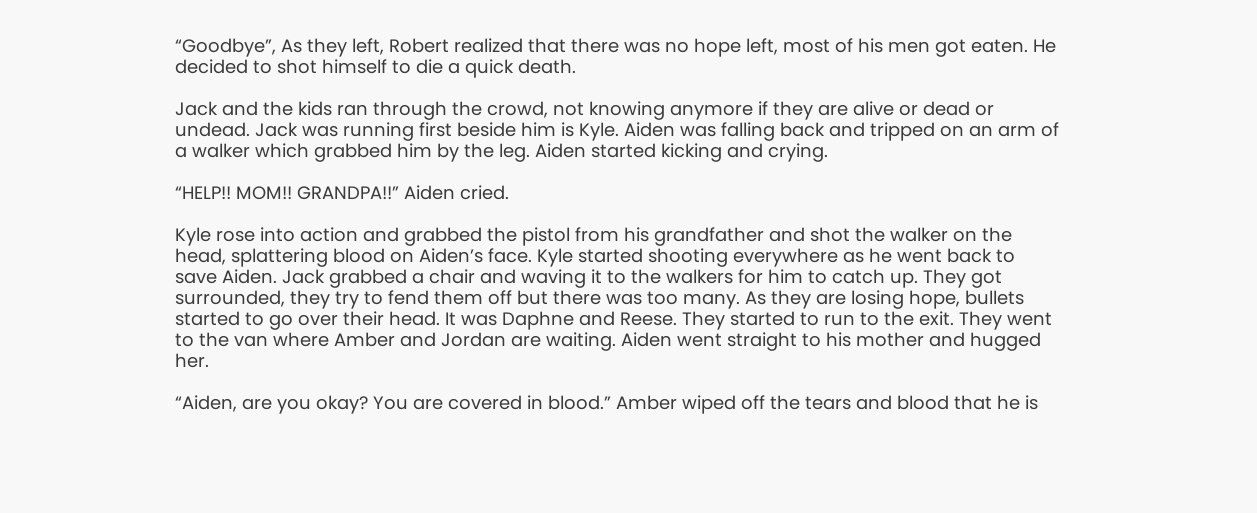“Goodbye”, As they left, Robert realized that there was no hope left, most of his men got eaten. He decided to shot himself to die a quick death.

Jack and the kids ran through the crowd, not knowing anymore if they are alive or dead or undead. Jack was running first beside him is Kyle. Aiden was falling back and tripped on an arm of a walker which grabbed him by the leg. Aiden started kicking and crying.

“HELP!! MOM!! GRANDPA!!” Aiden cried.

Kyle rose into action and grabbed the pistol from his grandfather and shot the walker on the head, splattering blood on Aiden’s face. Kyle started shooting everywhere as he went back to save Aiden. Jack grabbed a chair and waving it to the walkers for him to catch up. They got surrounded, they try to fend them off but there was too many. As they are losing hope, bullets started to go over their head. It was Daphne and Reese. They started to run to the exit. They went to the van where Amber and Jordan are waiting. Aiden went straight to his mother and hugged her.

“Aiden, are you okay? You are covered in blood.” Amber wiped off the tears and blood that he is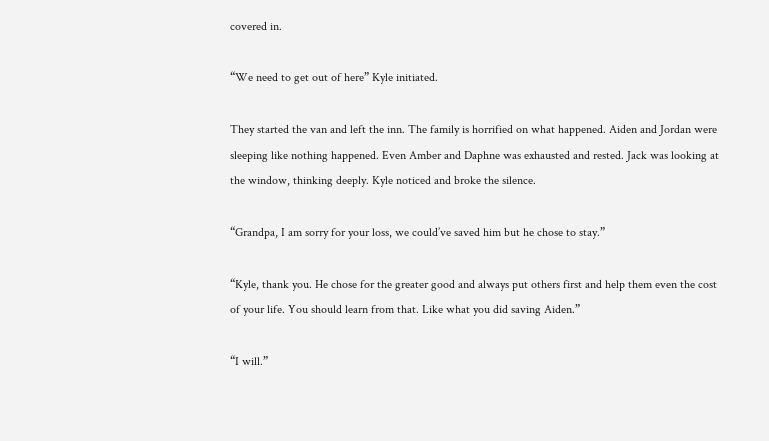covered in.

“We need to get out of here” Kyle initiated.

They started the van and left the inn. The family is horrified on what happened. Aiden and Jordan were sleeping like nothing happened. Even Amber and Daphne was exhausted and rested. Jack was looking at the window, thinking deeply. Kyle noticed and broke the silence.

“Grandpa, I am sorry for your loss, we could’ve saved him but he chose to stay.”

“Kyle, thank you. He chose for the greater good and always put others first and help them even the cost of your life. You should learn from that. Like what you did saving Aiden.”

“I will.”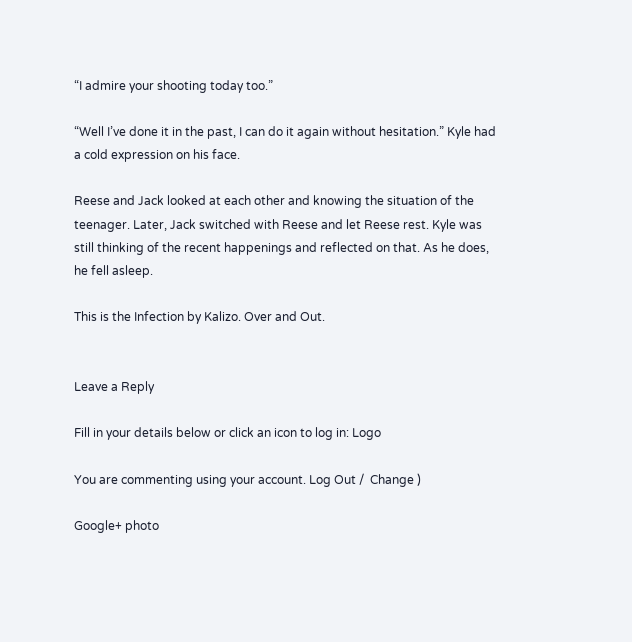“I admire your shooting today too.”

“Well I’ve done it in the past, I can do it again without hesitation.” Kyle had a cold expression on his face.

Reese and Jack looked at each other and knowing the situation of the teenager. Later, Jack switched with Reese and let Reese rest. Kyle was still thinking of the recent happenings and reflected on that. As he does, he fell asleep.

This is the Infection by Kalizo. Over and Out.


Leave a Reply

Fill in your details below or click an icon to log in: Logo

You are commenting using your account. Log Out /  Change )

Google+ photo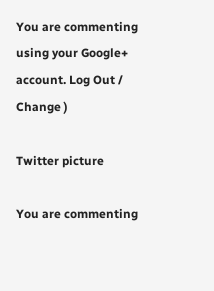You are commenting using your Google+ account. Log Out /  Change )

Twitter picture

You are commenting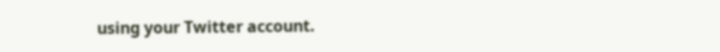using your Twitter account.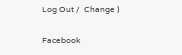Log Out /  Change )

Facebook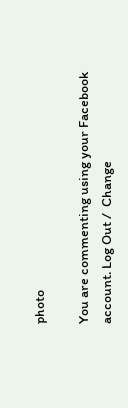photo

You are commenting using your Facebook account. Log Out /  Change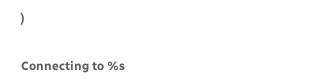)


Connecting to %s